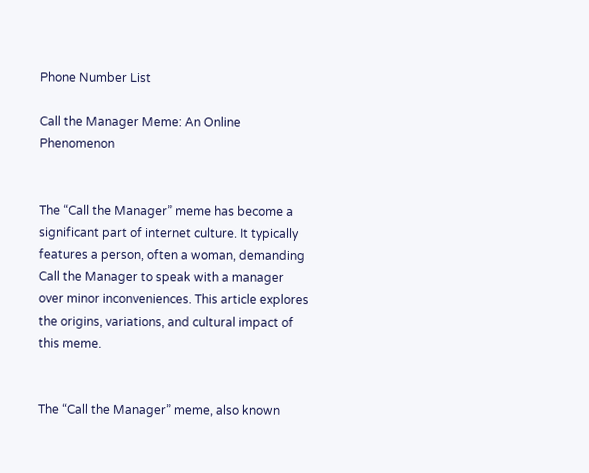Phone Number List

Call the Manager Meme: An Online Phenomenon


The “Call the Manager” meme has become a significant part of internet culture. It typically features a person, often a woman, demanding Call the Manager to speak with a manager over minor inconveniences. This article explores the origins, variations, and cultural impact of this meme.


The “Call the Manager” meme, also known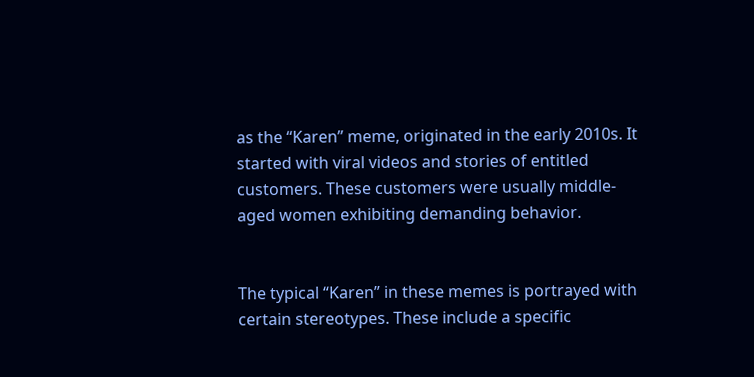as the “Karen” meme, originated in the early 2010s. It started with viral videos and stories of entitled customers. These customers were usually middle-aged women exhibiting demanding behavior.


The typical “Karen” in these memes is portrayed with certain stereotypes. These include a specific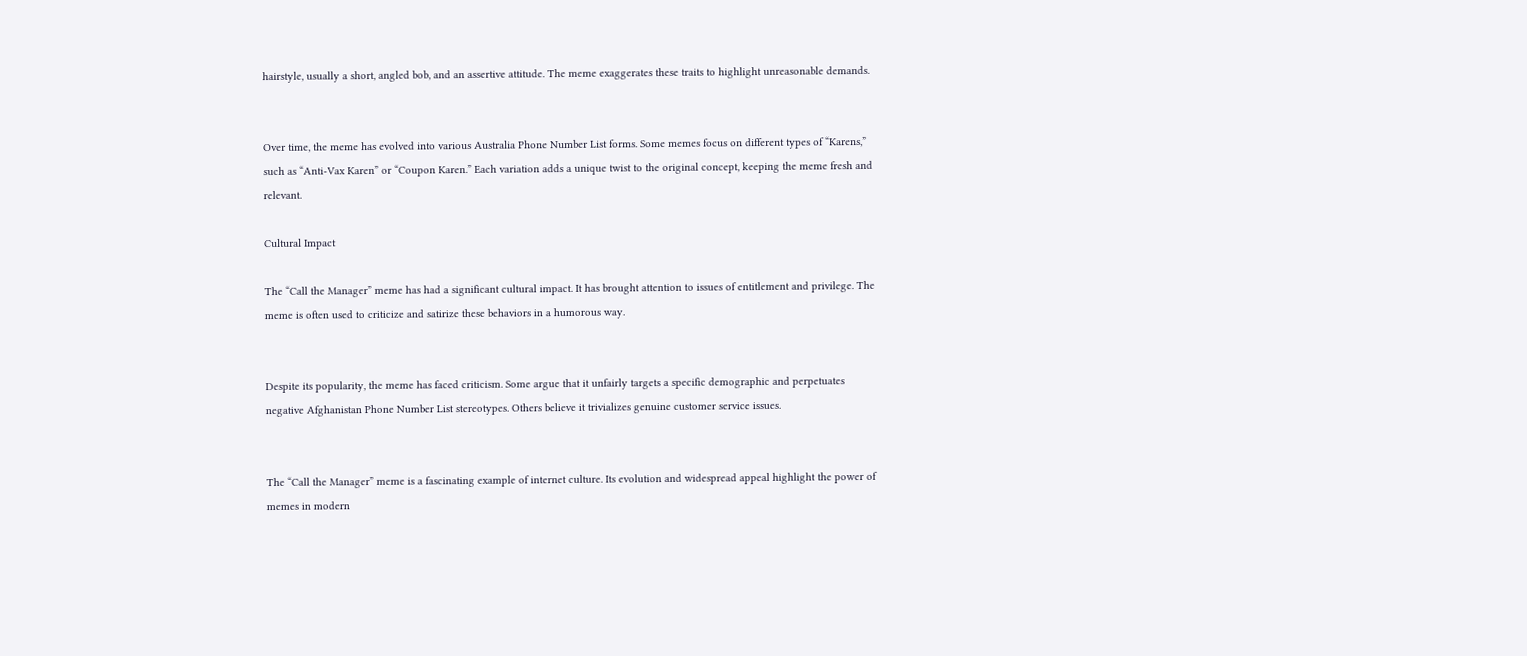hairstyle, usually a short, angled bob, and an assertive attitude. The meme exaggerates these traits to highlight unreasonable demands.


Over time, the meme has evolved into various Australia Phone Number List forms. Some memes focus on different types of “Karens,” such as “Anti-Vax Karen” or “Coupon Karen.” Each variation adds a unique twist to the original concept, keeping the meme fresh and relevant.

Cultural Impact

The “Call the Manager” meme has had a significant cultural impact. It has brought attention to issues of entitlement and privilege. The meme is often used to criticize and satirize these behaviors in a humorous way.


Despite its popularity, the meme has faced criticism. Some argue that it unfairly targets a specific demographic and perpetuates negative Afghanistan Phone Number List stereotypes. Others believe it trivializes genuine customer service issues.


The “Call the Manager” meme is a fascinating example of internet culture. Its evolution and widespread appeal highlight the power of memes in modern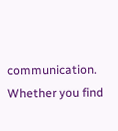communication. Whether you find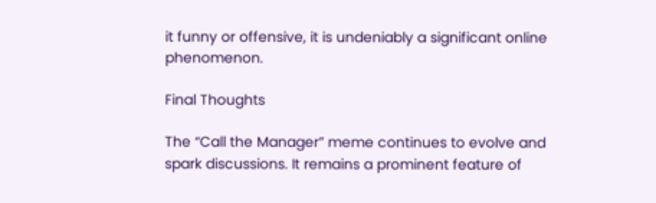it funny or offensive, it is undeniably a significant online phenomenon.

Final Thoughts

The “Call the Manager” meme continues to evolve and spark discussions. It remains a prominent feature of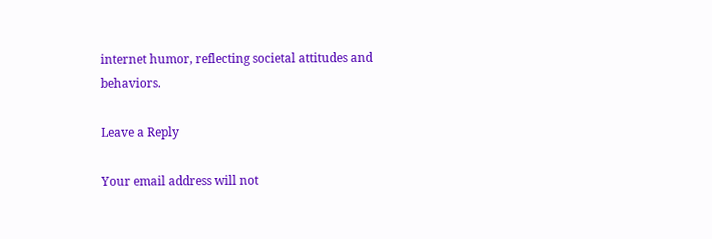internet humor, reflecting societal attitudes and behaviors.

Leave a Reply

Your email address will not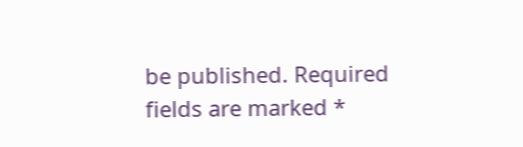be published. Required fields are marked *